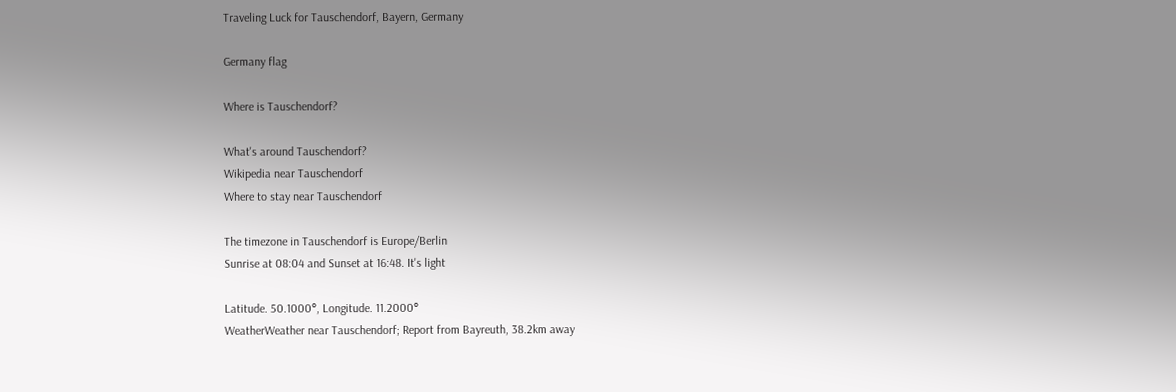Traveling Luck for Tauschendorf, Bayern, Germany

Germany flag

Where is Tauschendorf?

What's around Tauschendorf?
Wikipedia near Tauschendorf
Where to stay near Tauschendorf

The timezone in Tauschendorf is Europe/Berlin
Sunrise at 08:04 and Sunset at 16:48. It's light

Latitude. 50.1000°, Longitude. 11.2000°
WeatherWeather near Tauschendorf; Report from Bayreuth, 38.2km away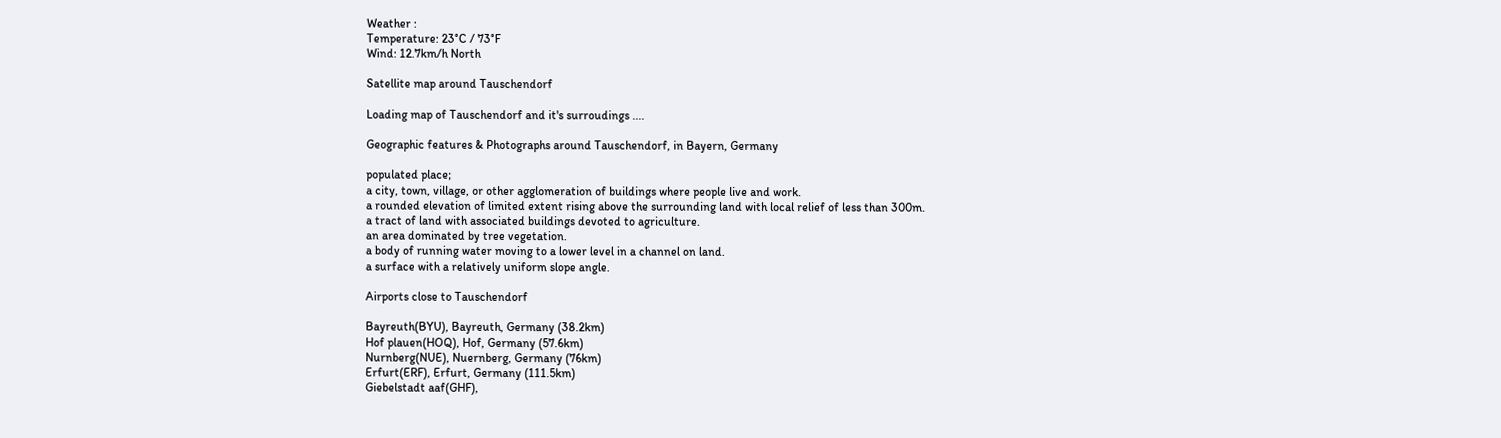Weather :
Temperature: 23°C / 73°F
Wind: 12.7km/h North

Satellite map around Tauschendorf

Loading map of Tauschendorf and it's surroudings ....

Geographic features & Photographs around Tauschendorf, in Bayern, Germany

populated place;
a city, town, village, or other agglomeration of buildings where people live and work.
a rounded elevation of limited extent rising above the surrounding land with local relief of less than 300m.
a tract of land with associated buildings devoted to agriculture.
an area dominated by tree vegetation.
a body of running water moving to a lower level in a channel on land.
a surface with a relatively uniform slope angle.

Airports close to Tauschendorf

Bayreuth(BYU), Bayreuth, Germany (38.2km)
Hof plauen(HOQ), Hof, Germany (57.6km)
Nurnberg(NUE), Nuernberg, Germany (76km)
Erfurt(ERF), Erfurt, Germany (111.5km)
Giebelstadt aaf(GHF),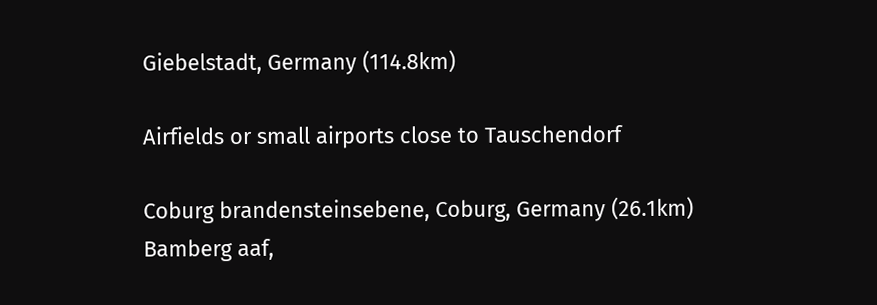Giebelstadt, Germany (114.8km)

Airfields or small airports close to Tauschendorf

Coburg brandensteinsebene, Coburg, Germany (26.1km)
Bamberg aaf,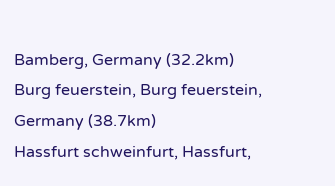Bamberg, Germany (32.2km)
Burg feuerstein, Burg feuerstein, Germany (38.7km)
Hassfurt schweinfurt, Hassfurt,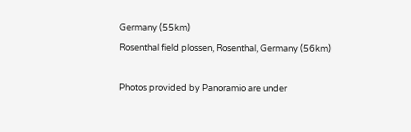Germany (55km)
Rosenthal field plossen, Rosenthal, Germany (56km)

Photos provided by Panoramio are under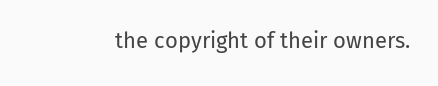the copyright of their owners.